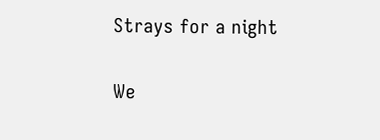Strays for a night

We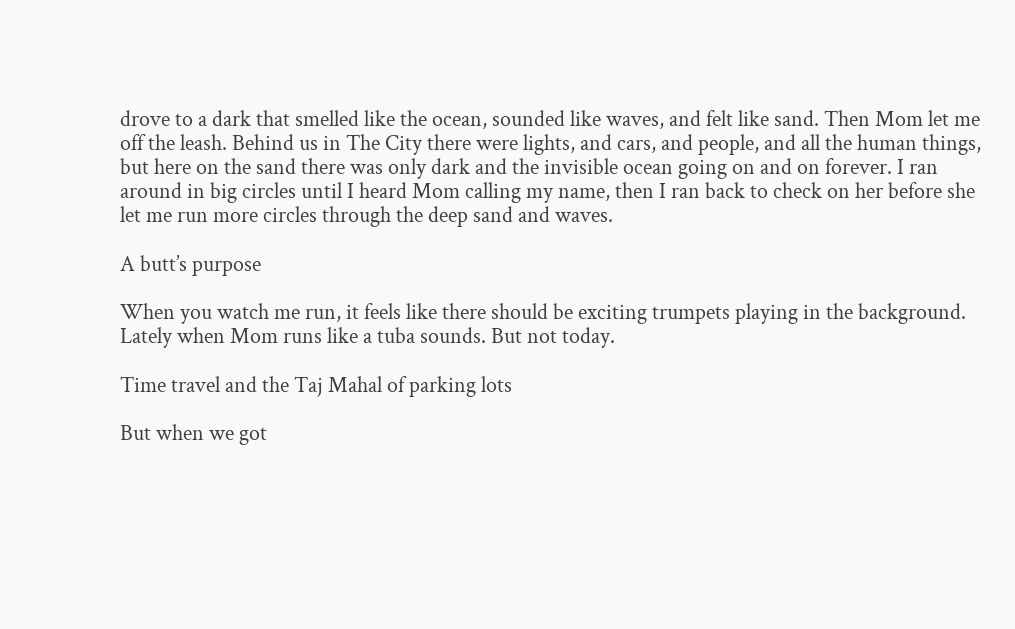drove to a dark that smelled like the ocean, sounded like waves, and felt like sand. Then Mom let me off the leash. Behind us in The City there were lights, and cars, and people, and all the human things, but here on the sand there was only dark and the invisible ocean going on and on forever. I ran around in big circles until I heard Mom calling my name, then I ran back to check on her before she let me run more circles through the deep sand and waves.

A butt’s purpose

When you watch me run, it feels like there should be exciting trumpets playing in the background. Lately when Mom runs like a tuba sounds. But not today.

Time travel and the Taj Mahal of parking lots

But when we got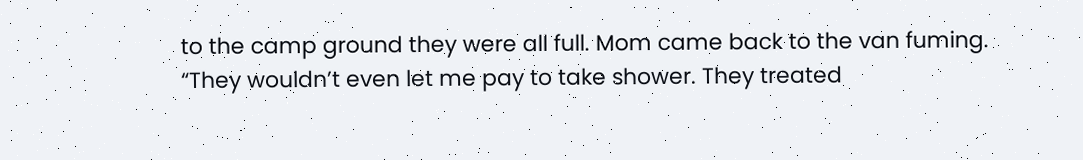to the camp ground they were all full. Mom came back to the van fuming. “They wouldn’t even let me pay to take shower. They treated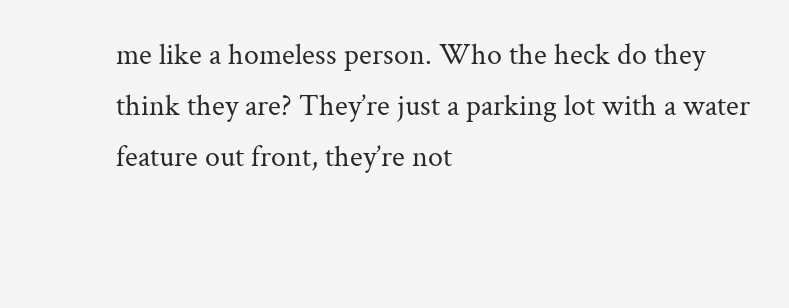me like a homeless person. Who the heck do they think they are? They’re just a parking lot with a water feature out front, they’re not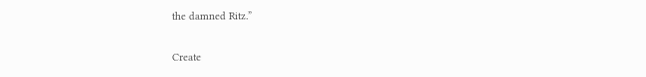the damned Ritz.”

Create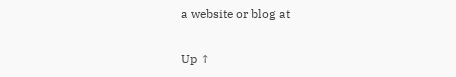a website or blog at

Up ↑